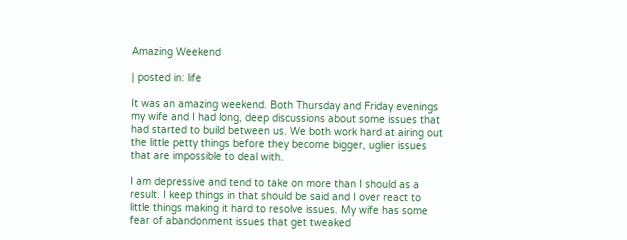Amazing Weekend

| posted in: life

It was an amazing weekend. Both Thursday and Friday evenings my wife and I had long, deep discussions about some issues that had started to build between us. We both work hard at airing out the little petty things before they become bigger, uglier issues that are impossible to deal with.

I am depressive and tend to take on more than I should as a result. I keep things in that should be said and I over react to little things making it hard to resolve issues. My wife has some fear of abandonment issues that get tweaked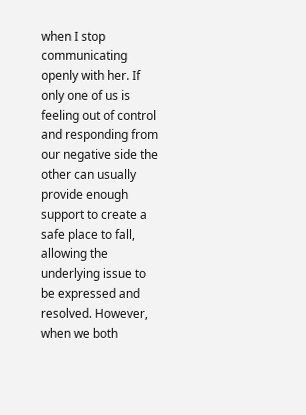when I stop communicating openly with her. If only one of us is feeling out of control and responding from our negative side the other can usually provide enough support to create a safe place to fall, allowing the underlying issue to be expressed and resolved. However, when we both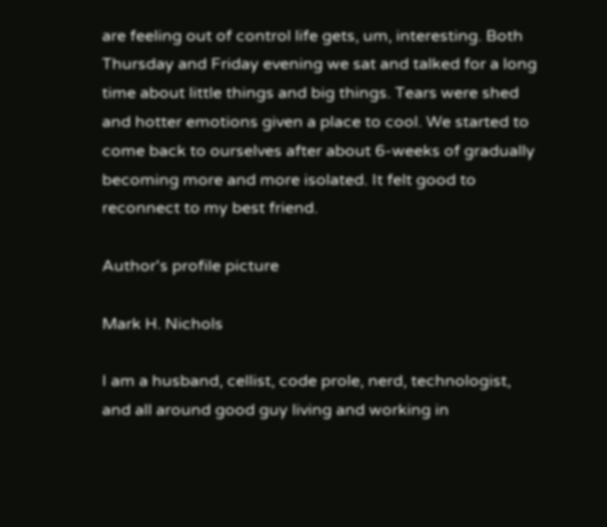are feeling out of control life gets, um, interesting. Both Thursday and Friday evening we sat and talked for a long time about little things and big things. Tears were shed and hotter emotions given a place to cool. We started to come back to ourselves after about 6-weeks of gradually becoming more and more isolated. It felt good to reconnect to my best friend.

Author's profile picture

Mark H. Nichols

I am a husband, cellist, code prole, nerd, technologist, and all around good guy living and working in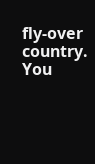fly-over country. You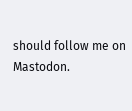should follow me on Mastodon.